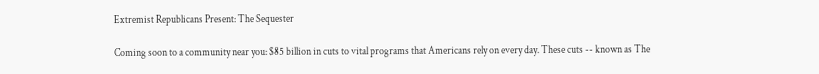Extremist Republicans Present: The Sequester

Coming soon to a community near you: $85 billion in cuts to vital programs that Americans rely on every day. These cuts -- known as The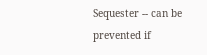Sequester -- can be prevented if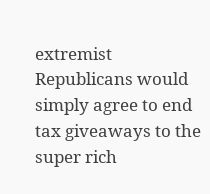extremist Republicans would simply agree to end tax giveaways to the super rich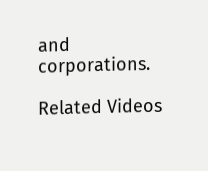and corporations.

Related Videos